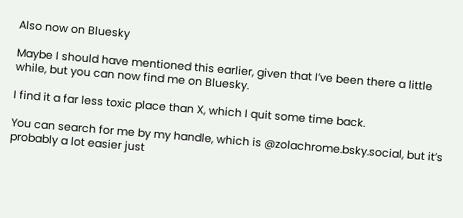Also now on Bluesky

Maybe I should have mentioned this earlier, given that I’ve been there a little while, but you can now find me on Bluesky.

I find it a far less toxic place than X, which I quit some time back.

You can search for me by my handle, which is @zolachrome.bsky.social, but it’s probably a lot easier just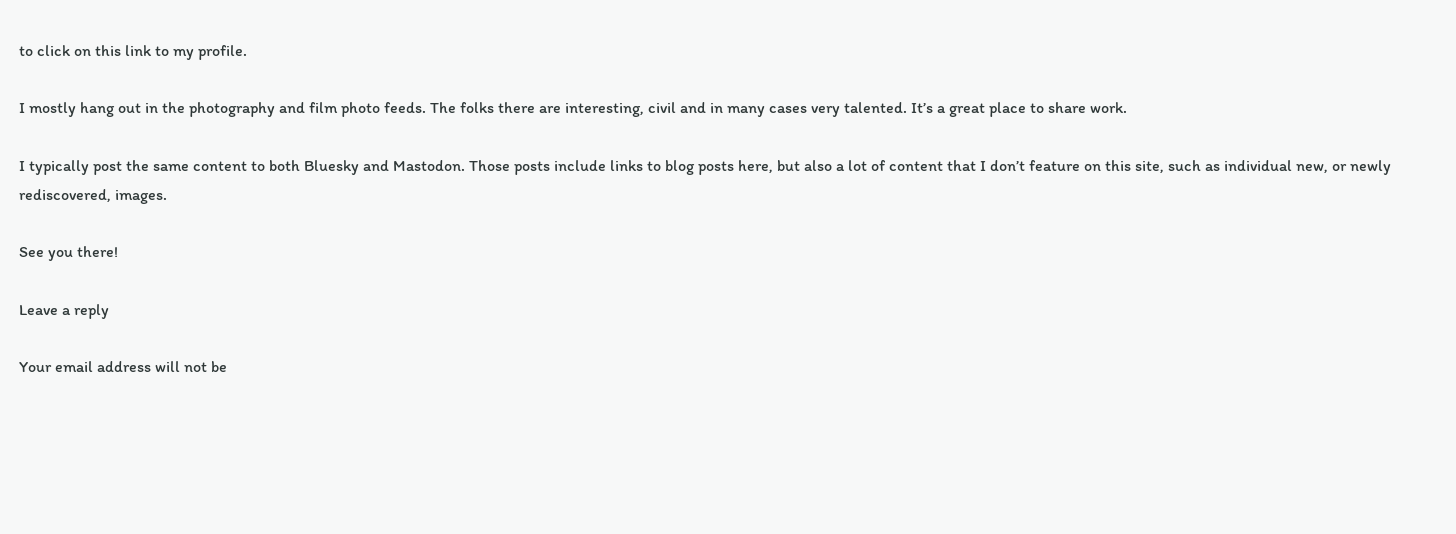to click on this link to my profile.

I mostly hang out in the photography and film photo feeds. The folks there are interesting, civil and in many cases very talented. It’s a great place to share work.

I typically post the same content to both Bluesky and Mastodon. Those posts include links to blog posts here, but also a lot of content that I don’t feature on this site, such as individual new, or newly rediscovered, images.

See you there!

Leave a reply

Your email address will not be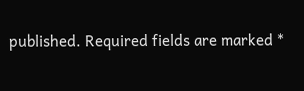published. Required fields are marked *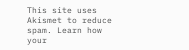This site uses Akismet to reduce spam. Learn how your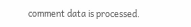comment data is processed.